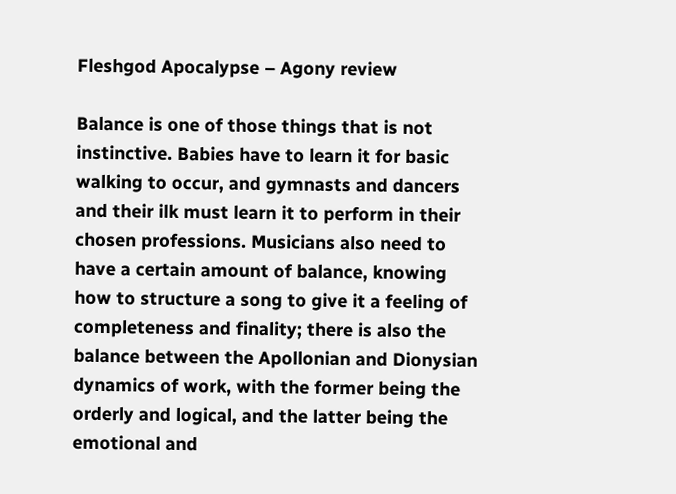Fleshgod Apocalypse – Agony review

Balance is one of those things that is not instinctive. Babies have to learn it for basic walking to occur, and gymnasts and dancers and their ilk must learn it to perform in their chosen professions. Musicians also need to have a certain amount of balance, knowing how to structure a song to give it a feeling of completeness and finality; there is also the balance between the Apollonian and Dionysian dynamics of work, with the former being the orderly and logical, and the latter being the emotional and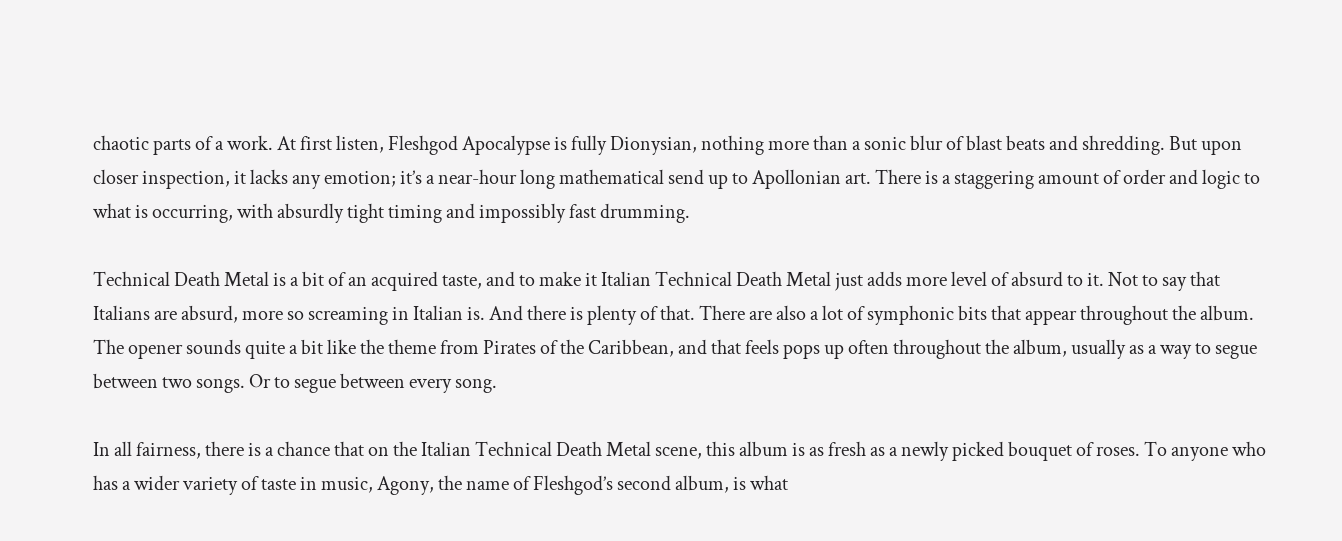chaotic parts of a work. At first listen, Fleshgod Apocalypse is fully Dionysian, nothing more than a sonic blur of blast beats and shredding. But upon closer inspection, it lacks any emotion; it’s a near-hour long mathematical send up to Apollonian art. There is a staggering amount of order and logic to what is occurring, with absurdly tight timing and impossibly fast drumming.

Technical Death Metal is a bit of an acquired taste, and to make it Italian Technical Death Metal just adds more level of absurd to it. Not to say that Italians are absurd, more so screaming in Italian is. And there is plenty of that. There are also a lot of symphonic bits that appear throughout the album. The opener sounds quite a bit like the theme from Pirates of the Caribbean, and that feels pops up often throughout the album, usually as a way to segue between two songs. Or to segue between every song.

In all fairness, there is a chance that on the Italian Technical Death Metal scene, this album is as fresh as a newly picked bouquet of roses. To anyone who has a wider variety of taste in music, Agony, the name of Fleshgod’s second album, is what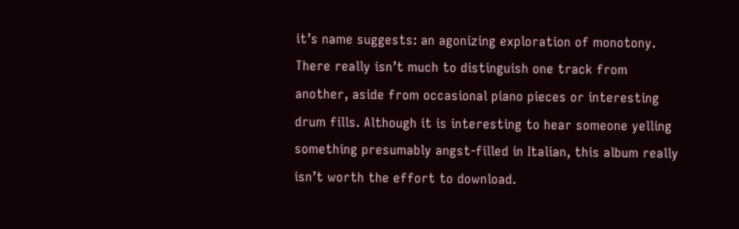it’s name suggests: an agonizing exploration of monotony. There really isn’t much to distinguish one track from another, aside from occasional piano pieces or interesting drum fills. Although it is interesting to hear someone yelling something presumably angst-filled in Italian, this album really isn’t worth the effort to download.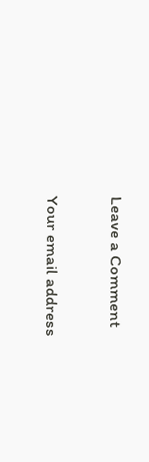Leave a Comment

Your email address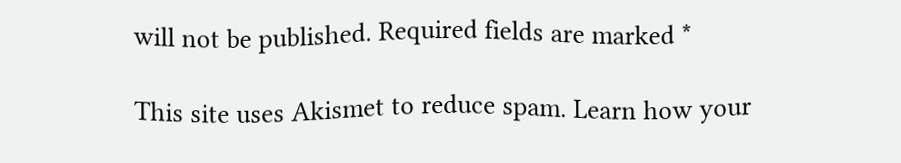will not be published. Required fields are marked *

This site uses Akismet to reduce spam. Learn how your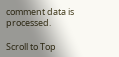comment data is processed.

Scroll to Top